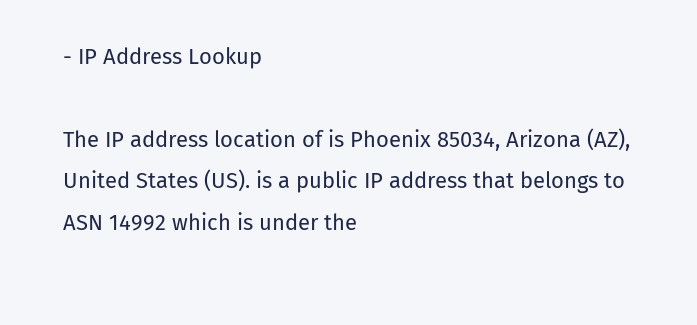- IP Address Lookup

The IP address location of is Phoenix 85034, Arizona (AZ), United States (US). is a public IP address that belongs to ASN 14992 which is under the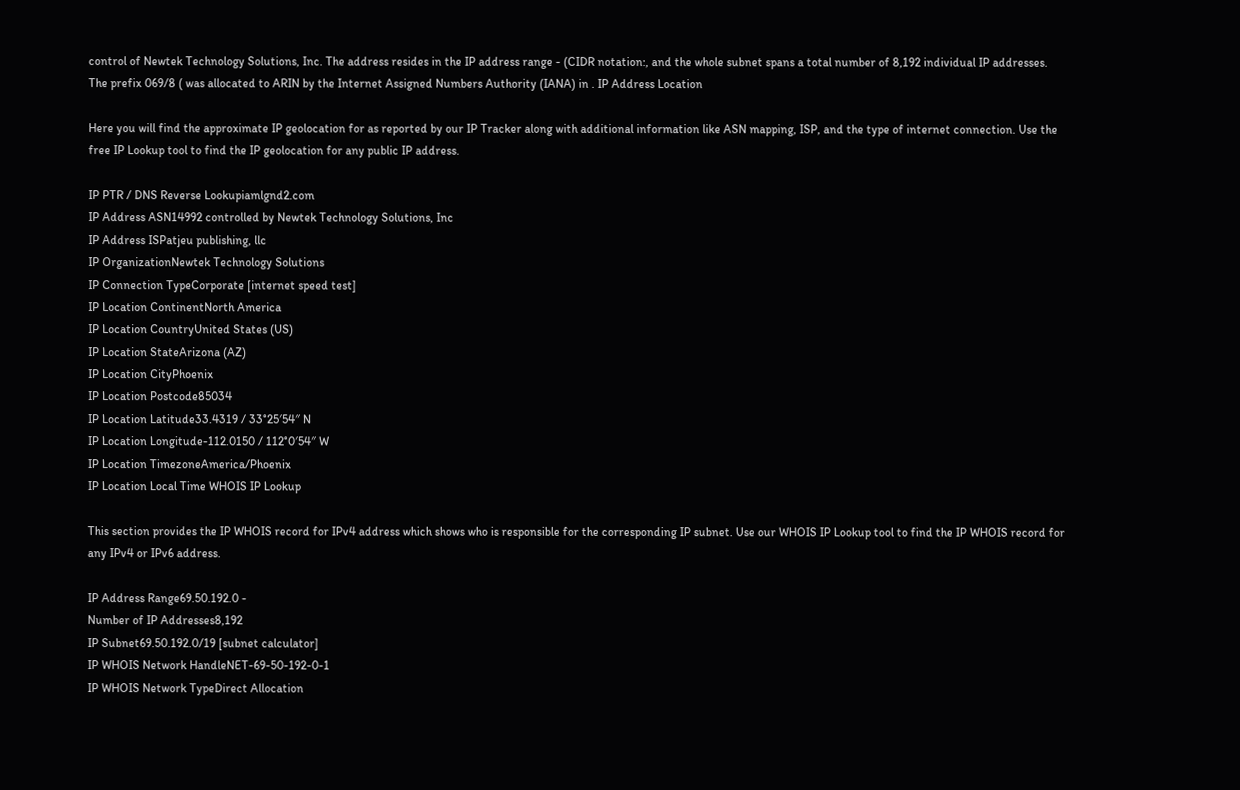control of Newtek Technology Solutions, Inc. The address resides in the IP address range - (CIDR notation:, and the whole subnet spans a total number of 8,192 individual IP addresses. The prefix 069/8 ( was allocated to ARIN by the Internet Assigned Numbers Authority (IANA) in . IP Address Location

Here you will find the approximate IP geolocation for as reported by our IP Tracker along with additional information like ASN mapping, ISP, and the type of internet connection. Use the free IP Lookup tool to find the IP geolocation for any public IP address.

IP PTR / DNS Reverse Lookupiamlgnd2.com
IP Address ASN14992 controlled by Newtek Technology Solutions, Inc
IP Address ISPatjeu publishing, llc
IP OrganizationNewtek Technology Solutions
IP Connection TypeCorporate [internet speed test]
IP Location ContinentNorth America
IP Location CountryUnited States (US)
IP Location StateArizona (AZ)
IP Location CityPhoenix
IP Location Postcode85034
IP Location Latitude33.4319 / 33°25′54″ N
IP Location Longitude-112.0150 / 112°0′54″ W
IP Location TimezoneAmerica/Phoenix
IP Location Local Time WHOIS IP Lookup

This section provides the IP WHOIS record for IPv4 address which shows who is responsible for the corresponding IP subnet. Use our WHOIS IP Lookup tool to find the IP WHOIS record for any IPv4 or IPv6 address.

IP Address Range69.50.192.0 -
Number of IP Addresses8,192
IP Subnet69.50.192.0/19 [subnet calculator]
IP WHOIS Network HandleNET-69-50-192-0-1
IP WHOIS Network TypeDirect Allocation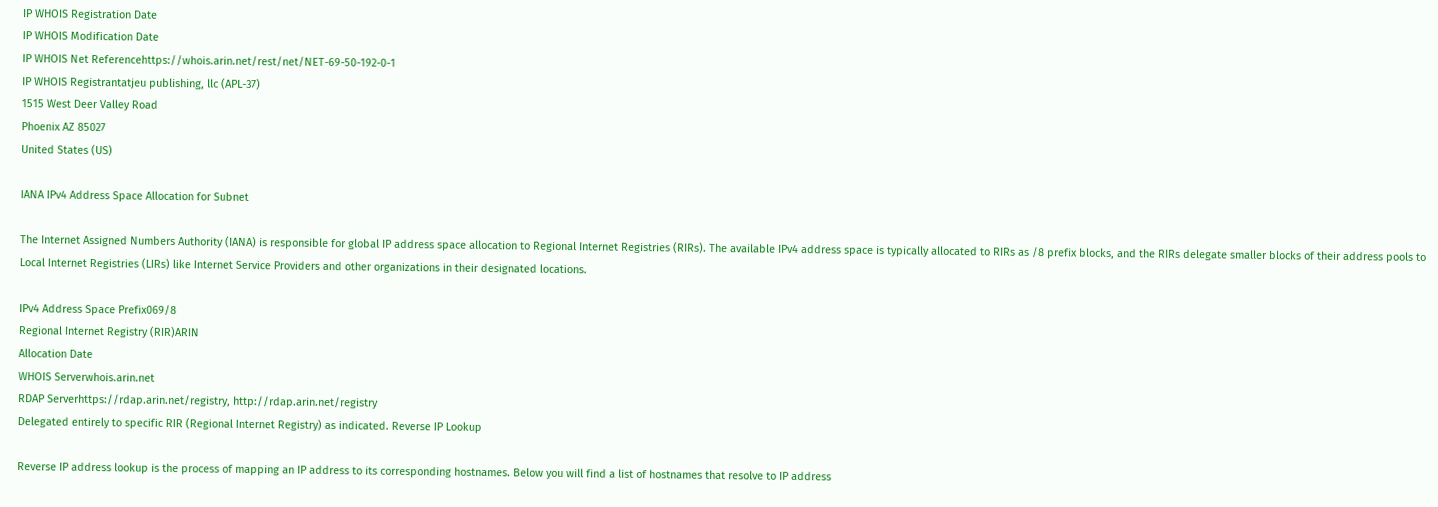IP WHOIS Registration Date
IP WHOIS Modification Date
IP WHOIS Net Referencehttps://whois.arin.net/rest/net/NET-69-50-192-0-1
IP WHOIS Registrantatjeu publishing, llc (APL-37)
1515 West Deer Valley Road
Phoenix AZ 85027
United States (US)

IANA IPv4 Address Space Allocation for Subnet

The Internet Assigned Numbers Authority (IANA) is responsible for global IP address space allocation to Regional Internet Registries (RIRs). The available IPv4 address space is typically allocated to RIRs as /8 prefix blocks, and the RIRs delegate smaller blocks of their address pools to Local Internet Registries (LIRs) like Internet Service Providers and other organizations in their designated locations.

IPv4 Address Space Prefix069/8
Regional Internet Registry (RIR)ARIN
Allocation Date
WHOIS Serverwhois.arin.net
RDAP Serverhttps://rdap.arin.net/registry, http://rdap.arin.net/registry
Delegated entirely to specific RIR (Regional Internet Registry) as indicated. Reverse IP Lookup

Reverse IP address lookup is the process of mapping an IP address to its corresponding hostnames. Below you will find a list of hostnames that resolve to IP address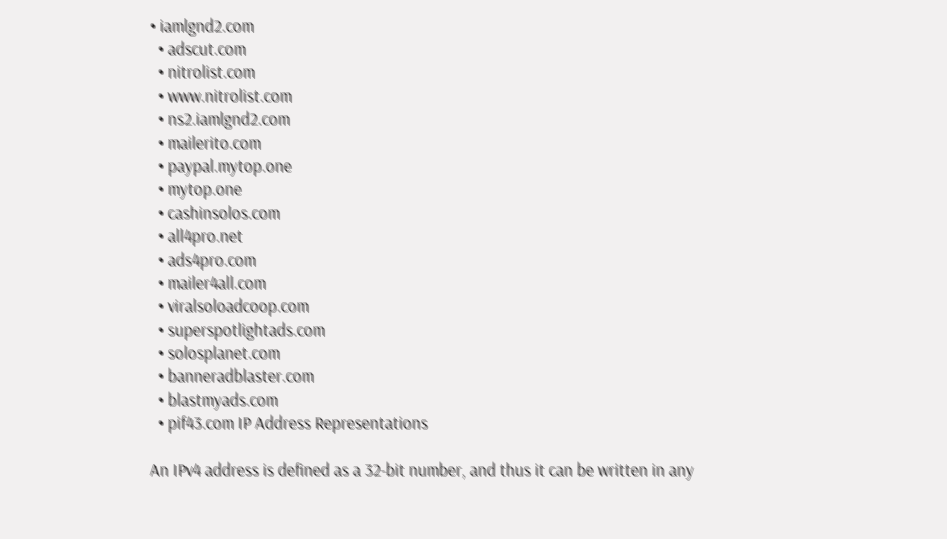• iamlgnd2.com
  • adscut.com
  • nitrolist.com
  • www.nitrolist.com
  • ns2.iamlgnd2.com
  • mailerito.com
  • paypal.mytop.one
  • mytop.one
  • cashinsolos.com
  • all4pro.net
  • ads4pro.com
  • mailer4all.com
  • viralsoloadcoop.com
  • superspotlightads.com
  • solosplanet.com
  • banneradblaster.com
  • blastmyads.com
  • pif43.com IP Address Representations

An IPv4 address is defined as a 32-bit number, and thus it can be written in any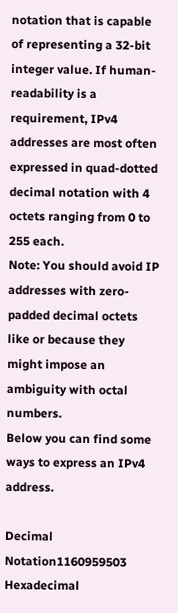notation that is capable of representing a 32-bit integer value. If human-readability is a requirement, IPv4 addresses are most often expressed in quad-dotted decimal notation with 4 octets ranging from 0 to 255 each.
Note: You should avoid IP addresses with zero-padded decimal octets like or because they might impose an ambiguity with octal numbers.
Below you can find some ways to express an IPv4 address.

Decimal Notation1160959503
Hexadecimal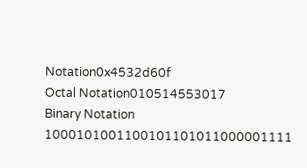Notation0x4532d60f
Octal Notation010514553017
Binary Notation 1000101001100101101011000001111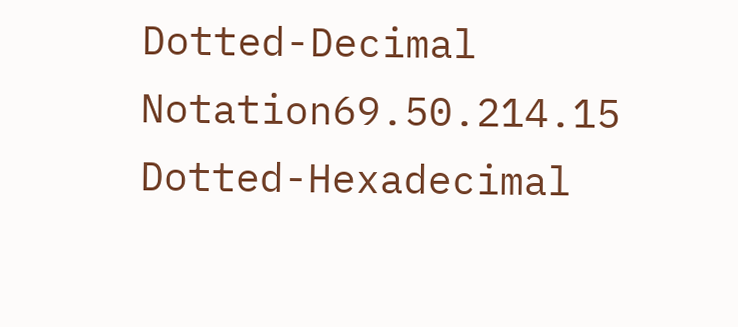Dotted-Decimal Notation69.50.214.15
Dotted-Hexadecimal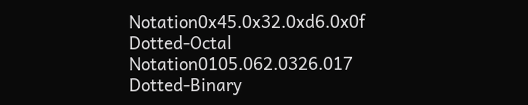Notation0x45.0x32.0xd6.0x0f
Dotted-Octal Notation0105.062.0326.017
Dotted-Binary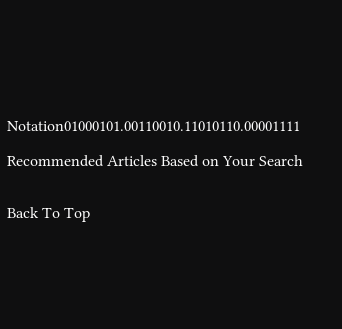Notation01000101.00110010.11010110.00001111

Recommended Articles Based on Your Search


Back To Top